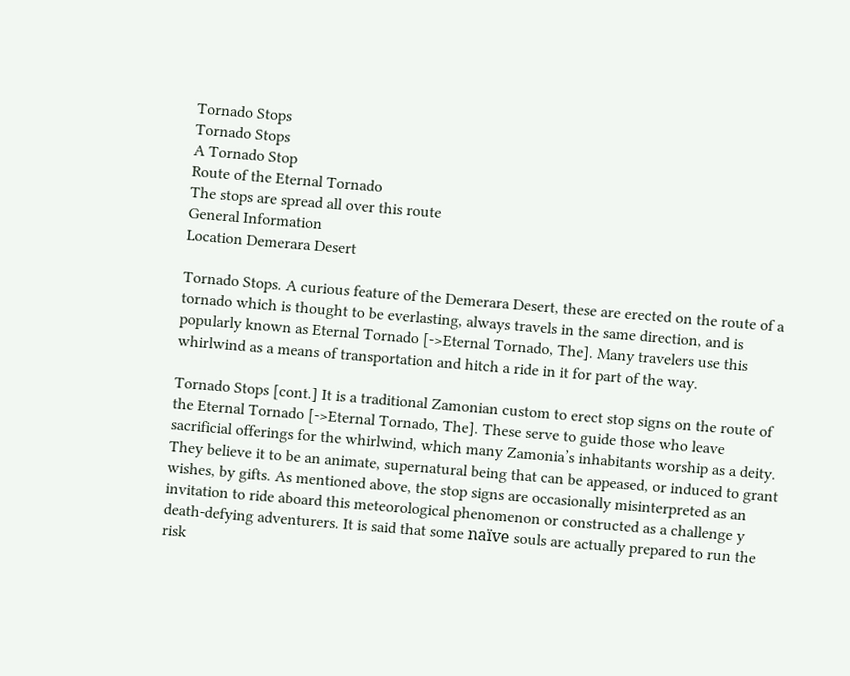Tornado Stops
Tornado Stops
A Tornado Stop
Route of the Eternal Tornado
The stops are spread all over this route
General Information
Location Demerara Desert

Tornado Stops. A curious feature of the Demerara Desert, these are erected on the route of a tornado which is thought to be everlasting, always travels in the same direction, and is popularly known as Eternal Tornado [->Eternal Tornado, The]. Many travelers use this whirlwind as a means of transportation and hitch a ride in it for part of the way.

Tornado Stops [cont.] It is a traditional Zamonian custom to erect stop signs on the route of the Eternal Tornado [->Eternal Tornado, The]. These serve to guide those who leave sacrificial offerings for the whirlwind, which many Zamonia’s inhabitants worship as a deity. They believe it to be an animate, supernatural being that can be appeased, or induced to grant wishes, by gifts. As mentioned above, the stop signs are occasionally misinterpreted as an invitation to ride aboard this meteorological phenomenon or constructed as a challenge y death-defying adventurers. It is said that some naïve souls are actually prepared to run the risk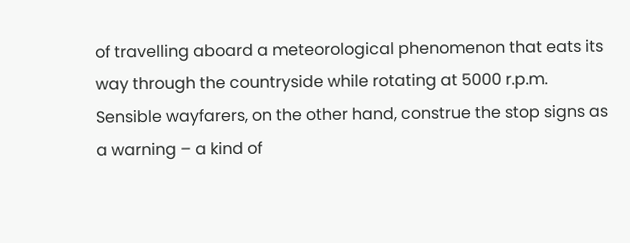of travelling aboard a meteorological phenomenon that eats its way through the countryside while rotating at 5000 r.p.m. Sensible wayfarers, on the other hand, construe the stop signs as a warning – a kind of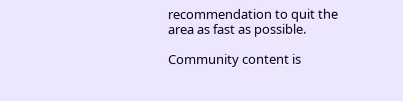recommendation to quit the area as fast as possible.

Community content is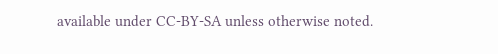available under CC-BY-SA unless otherwise noted.